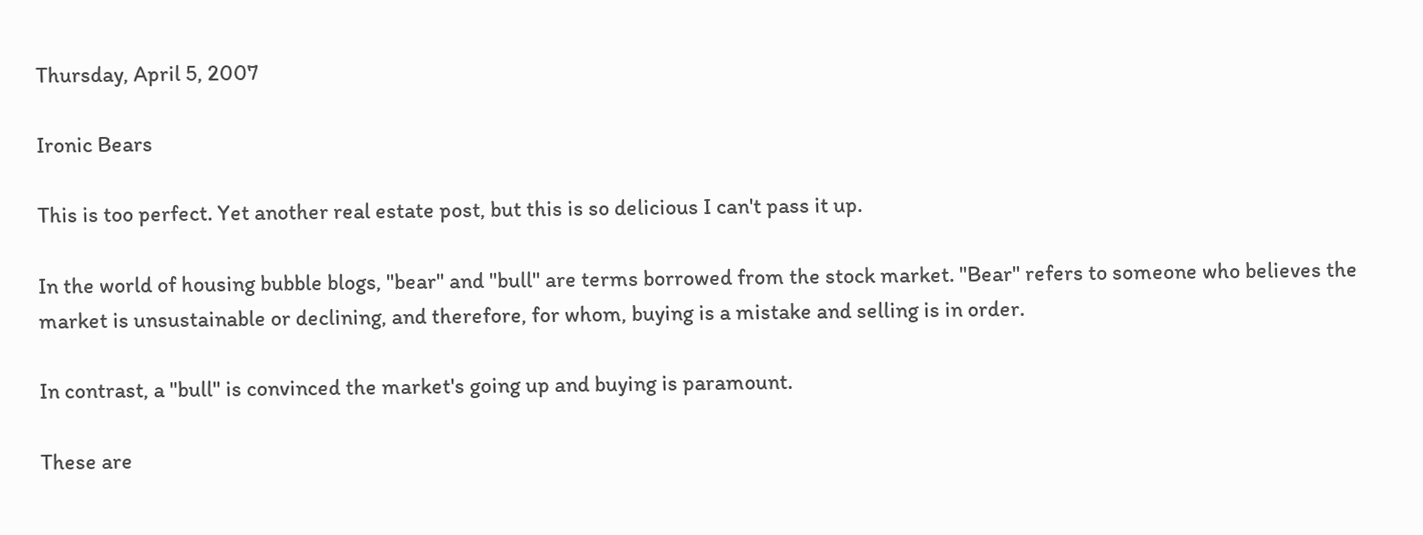Thursday, April 5, 2007

Ironic Bears

This is too perfect. Yet another real estate post, but this is so delicious I can't pass it up.

In the world of housing bubble blogs, "bear" and "bull" are terms borrowed from the stock market. "Bear" refers to someone who believes the market is unsustainable or declining, and therefore, for whom, buying is a mistake and selling is in order.

In contrast, a "bull" is convinced the market's going up and buying is paramount.

These are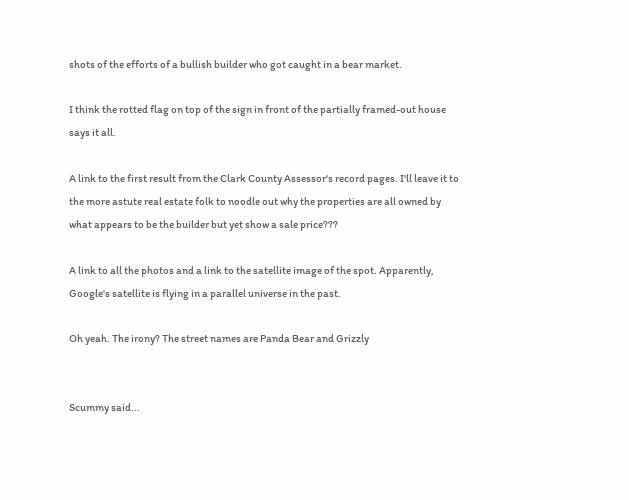shots of the efforts of a bullish builder who got caught in a bear market.

I think the rotted flag on top of the sign in front of the partially framed-out house says it all.

A link to the first result from the Clark County Assessor's record pages. I'll leave it to the more astute real estate folk to noodle out why the properties are all owned by what appears to be the builder but yet show a sale price???

A link to all the photos and a link to the satellite image of the spot. Apparently, Google's satellite is flying in a parallel universe in the past.

Oh yeah. The irony? The street names are Panda Bear and Grizzly


Scummy said...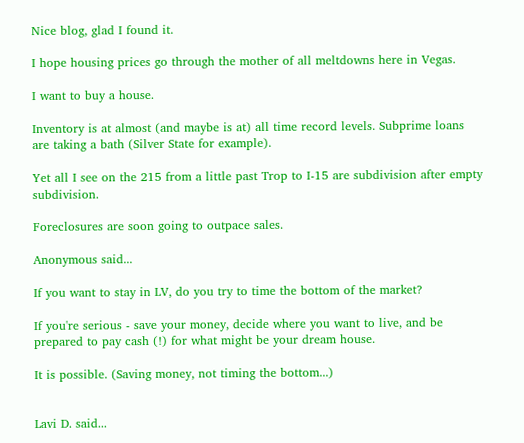Nice blog, glad I found it.

I hope housing prices go through the mother of all meltdowns here in Vegas.

I want to buy a house.

Inventory is at almost (and maybe is at) all time record levels. Subprime loans are taking a bath (Silver State for example).

Yet all I see on the 215 from a little past Trop to I-15 are subdivision after empty subdivision.

Foreclosures are soon going to outpace sales.

Anonymous said...

If you want to stay in LV, do you try to time the bottom of the market?

If you're serious - save your money, decide where you want to live, and be prepared to pay cash (!) for what might be your dream house.

It is possible. (Saving money, not timing the bottom...)


Lavi D. said...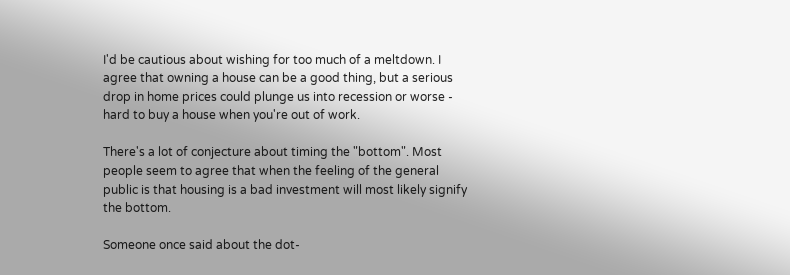I'd be cautious about wishing for too much of a meltdown. I agree that owning a house can be a good thing, but a serious drop in home prices could plunge us into recession or worse - hard to buy a house when you're out of work.

There's a lot of conjecture about timing the "bottom". Most people seem to agree that when the feeling of the general public is that housing is a bad investment will most likely signify the bottom.

Someone once said about the dot-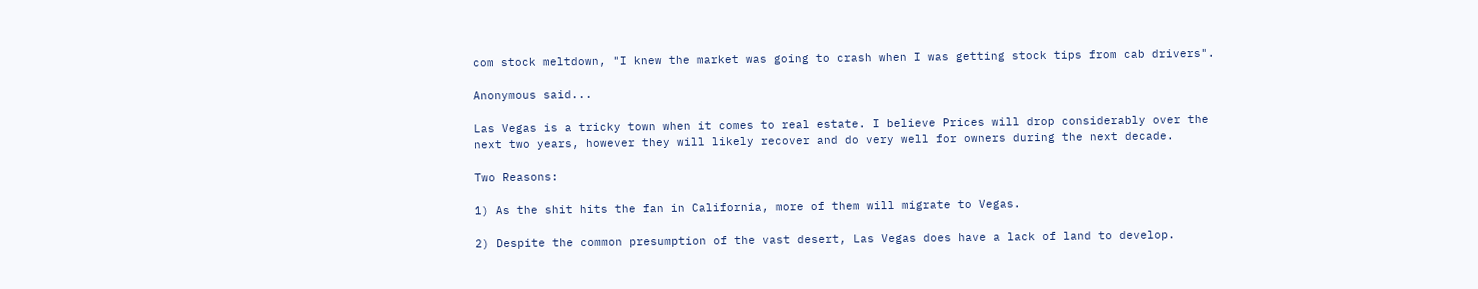com stock meltdown, "I knew the market was going to crash when I was getting stock tips from cab drivers".

Anonymous said...

Las Vegas is a tricky town when it comes to real estate. I believe Prices will drop considerably over the next two years, however they will likely recover and do very well for owners during the next decade.

Two Reasons:

1) As the shit hits the fan in California, more of them will migrate to Vegas.

2) Despite the common presumption of the vast desert, Las Vegas does have a lack of land to develop.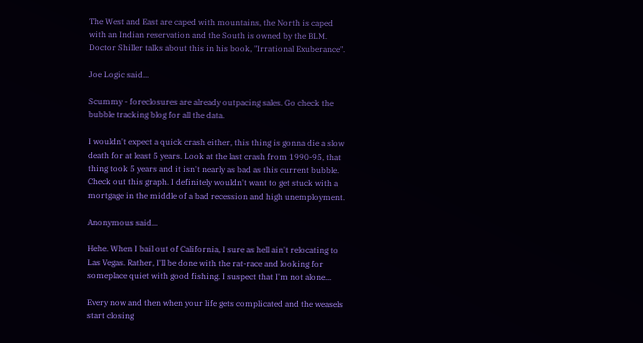The West and East are caped with mountains, the North is caped with an Indian reservation and the South is owned by the BLM. Doctor Shiller talks about this in his book, "Irrational Exuberance".

Joe Logic said...

Scummy - foreclosures are already outpacing sales. Go check the bubble tracking blog for all the data.

I wouldn't expect a quick crash either, this thing is gonna die a slow death for at least 5 years. Look at the last crash from 1990-95, that thing took 5 years and it isn't nearly as bad as this current bubble. Check out this graph. I definitely wouldn't want to get stuck with a mortgage in the middle of a bad recession and high unemployment.

Anonymous said...

Hehe. When I bail out of California, I sure as hell ain't relocating to Las Vegas. Rather, I'll be done with the rat-race and looking for someplace quiet with good fishing. I suspect that I'm not alone...

Every now and then when your life gets complicated and the weasels start closing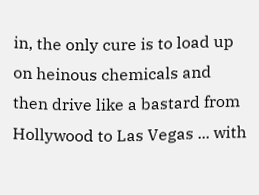in, the only cure is to load up on heinous chemicals and then drive like a bastard from Hollywood to Las Vegas ... with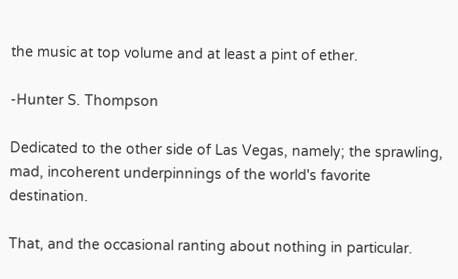the music at top volume and at least a pint of ether.

-Hunter S. Thompson

Dedicated to the other side of Las Vegas, namely; the sprawling, mad, incoherent underpinnings of the world's favorite destination.

That, and the occasional ranting about nothing in particular.